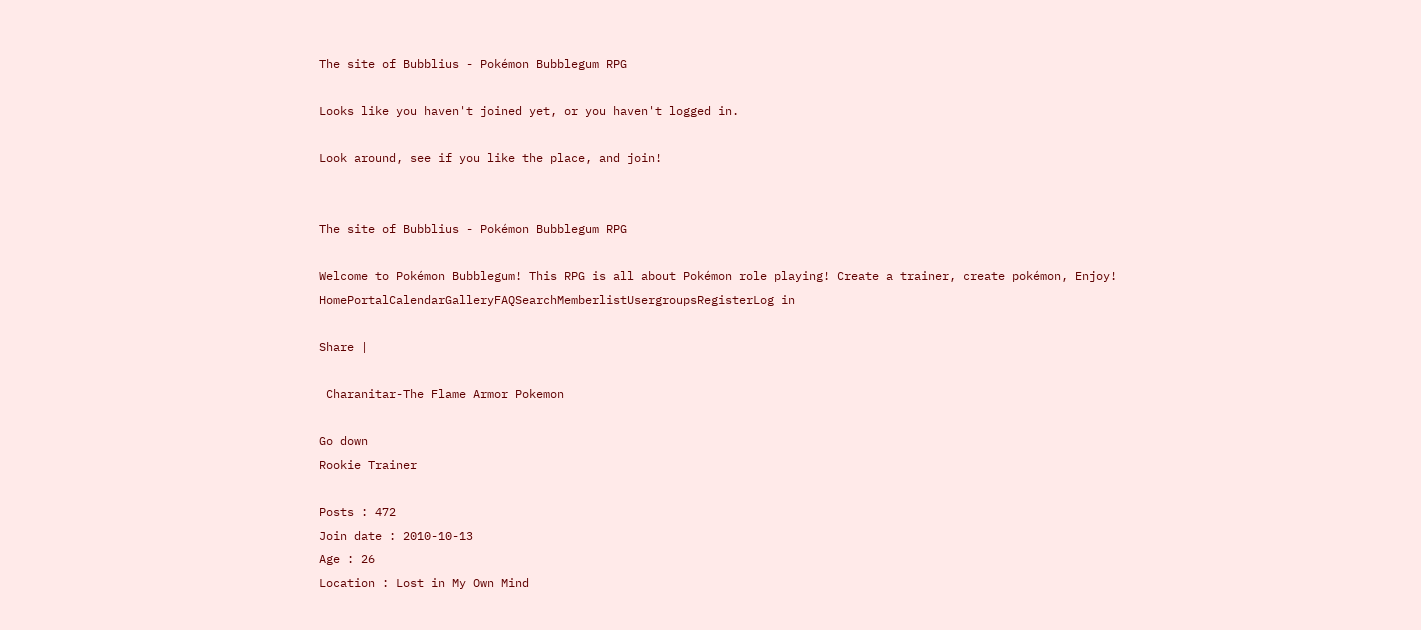The site of Bubblius - Pokémon Bubblegum RPG

Looks like you haven't joined yet, or you haven't logged in.

Look around, see if you like the place, and join!


The site of Bubblius - Pokémon Bubblegum RPG

Welcome to Pokémon Bubblegum! This RPG is all about Pokémon role playing! Create a trainer, create pokémon, Enjoy!
HomePortalCalendarGalleryFAQSearchMemberlistUsergroupsRegisterLog in

Share |

 Charanitar-The Flame Armor Pokemon

Go down
Rookie Trainer

Posts : 472
Join date : 2010-10-13
Age : 26
Location : Lost in My Own Mind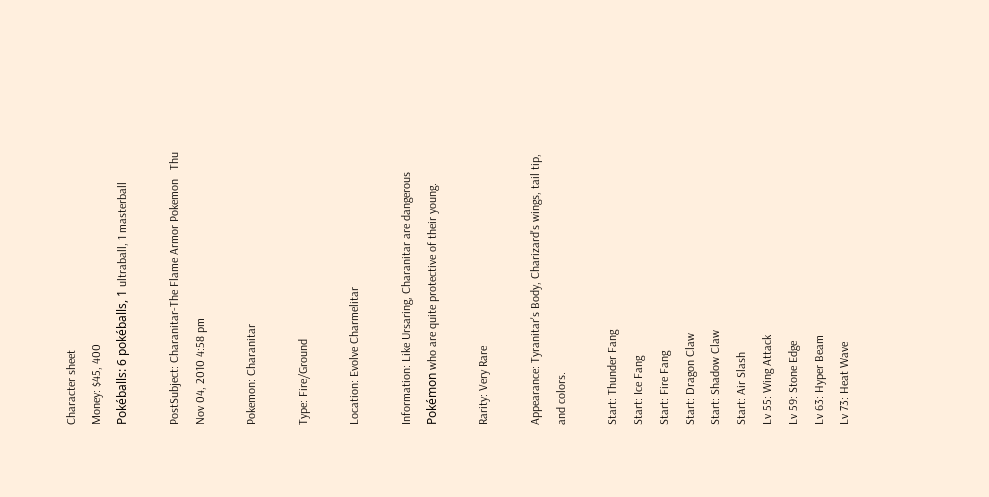Character sheet
Money: $45, 400
Pokéballs: 6 pokéballs, 1 ultraball, 1 masterball

PostSubject: Charanitar-The Flame Armor Pokemon   Thu Nov 04, 2010 4:58 pm

Pokemon: Charanitar

Type: Fire/Ground

Location: Evolve Charmelitar

Information: Like Ursaring, Charanitar are dangerous Pokémon who are quite protective of their young.

Rarity: Very Rare

Appearance: Tyranitar's Body, Charizard's wings, tail tip, and colors.

Start: Thunder Fang
Start: Ice Fang
Start: Fire Fang
Start: Dragon Claw
Start: Shadow Claw
Start: Air Slash
Lv 55: Wing Attack
Lv 59: Stone Edge
Lv 63: Hyper Beam
Lv 73: Heat Wave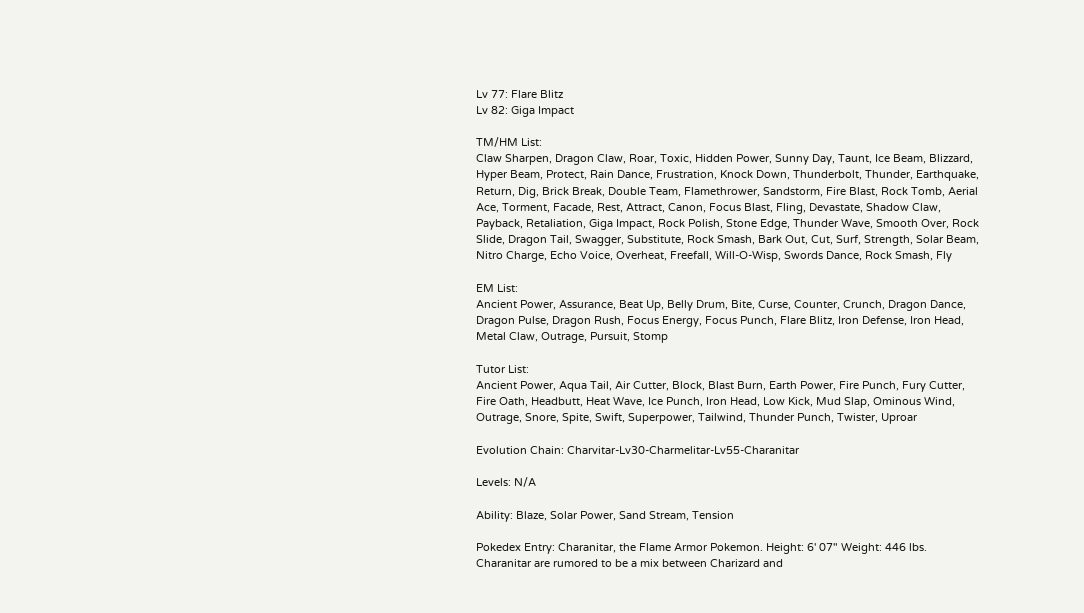Lv 77: Flare Blitz
Lv 82: Giga Impact

TM/HM List:
Claw Sharpen, Dragon Claw, Roar, Toxic, Hidden Power, Sunny Day, Taunt, Ice Beam, Blizzard, Hyper Beam, Protect, Rain Dance, Frustration, Knock Down, Thunderbolt, Thunder, Earthquake, Return, Dig, Brick Break, Double Team, Flamethrower, Sandstorm, Fire Blast, Rock Tomb, Aerial Ace, Torment, Facade, Rest, Attract, Canon, Focus Blast, Fling, Devastate, Shadow Claw, Payback, Retaliation, Giga Impact, Rock Polish, Stone Edge, Thunder Wave, Smooth Over, Rock Slide, Dragon Tail, Swagger, Substitute, Rock Smash, Bark Out, Cut, Surf, Strength, Solar Beam, Nitro Charge, Echo Voice, Overheat, Freefall, Will-O-Wisp, Swords Dance, Rock Smash, Fly

EM List:
Ancient Power, Assurance, Beat Up, Belly Drum, Bite, Curse, Counter, Crunch, Dragon Dance, Dragon Pulse, Dragon Rush, Focus Energy, Focus Punch, Flare Blitz, Iron Defense, Iron Head, Metal Claw, Outrage, Pursuit, Stomp

Tutor List:
Ancient Power, Aqua Tail, Air Cutter, Block, Blast Burn, Earth Power, Fire Punch, Fury Cutter, Fire Oath, Headbutt, Heat Wave, Ice Punch, Iron Head, Low Kick, Mud Slap, Ominous Wind, Outrage, Snore, Spite, Swift, Superpower, Tailwind, Thunder Punch, Twister, Uproar

Evolution Chain: Charvitar-Lv30-Charmelitar-Lv55-Charanitar

Levels: N/A

Ability: Blaze, Solar Power, Sand Stream, Tension

Pokedex Entry: Charanitar, the Flame Armor Pokemon. Height: 6' 07" Weight: 446 lbs. Charanitar are rumored to be a mix between Charizard and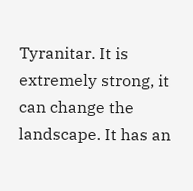Tyranitar. It is extremely strong, it can change the landscape. It has an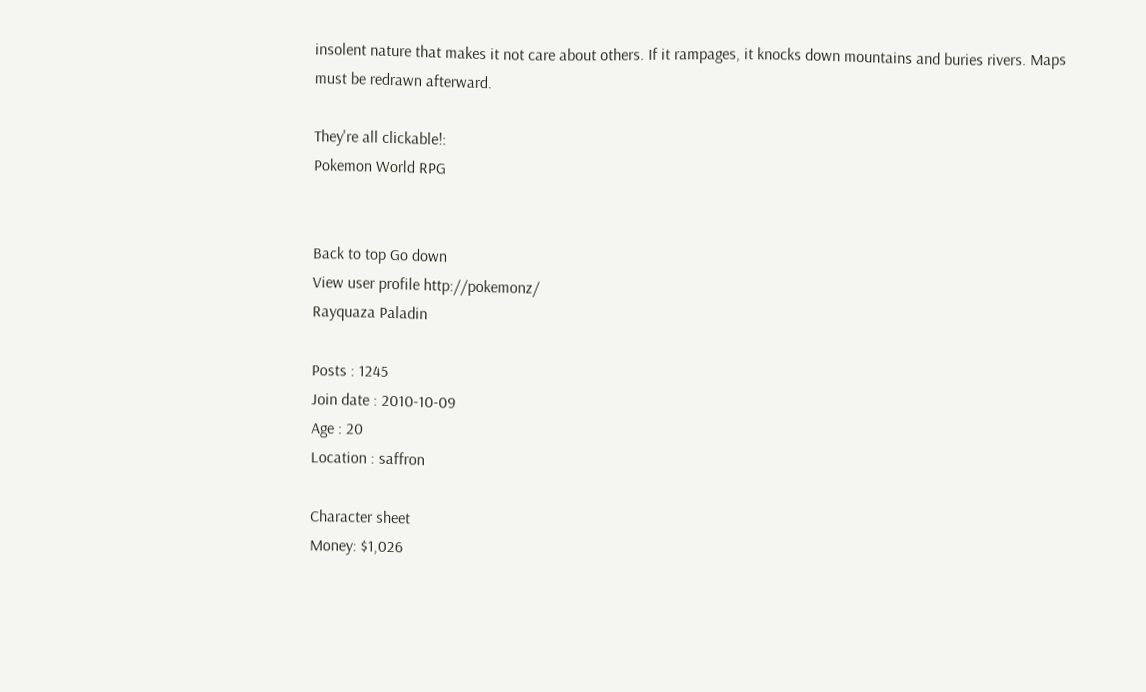insolent nature that makes it not care about others. If it rampages, it knocks down mountains and buries rivers. Maps must be redrawn afterward.

They're all clickable!:
Pokemon World RPG


Back to top Go down
View user profile http://pokemonz/
Rayquaza Paladin

Posts : 1245
Join date : 2010-10-09
Age : 20
Location : saffron

Character sheet
Money: $1,026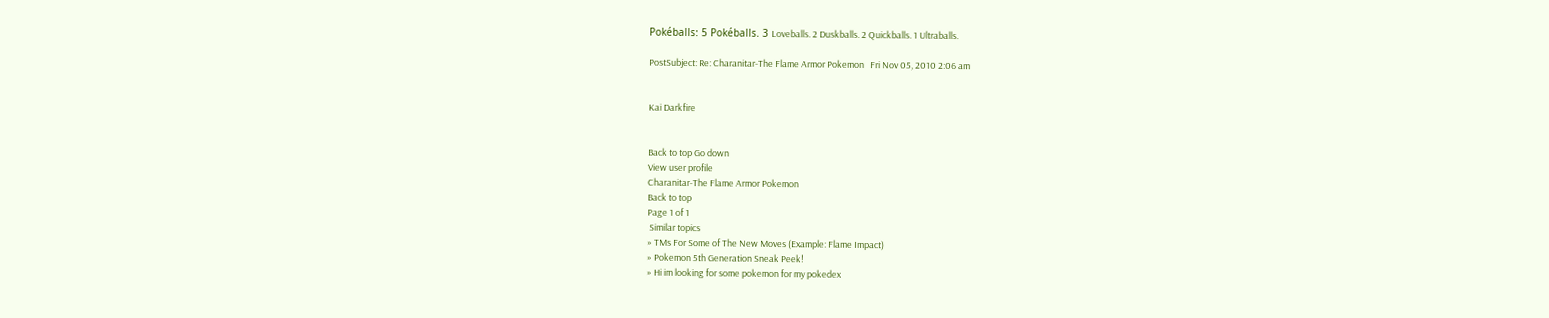Pokéballs: 5 Pokéballs. 3 Loveballs. 2 Duskballs. 2 Quickballs. 1 Ultraballs.

PostSubject: Re: Charanitar-The Flame Armor Pokemon   Fri Nov 05, 2010 2:06 am


Kai Darkfire


Back to top Go down
View user profile
Charanitar-The Flame Armor Pokemon
Back to top
Page 1 of 1
 Similar topics
» TMs For Some of The New Moves (Example: Flame Impact)
» Pokemon 5th Generation Sneak Peek!
» Hi im looking for some pokemon for my pokedex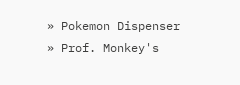» Pokemon Dispenser
» Prof. Monkey's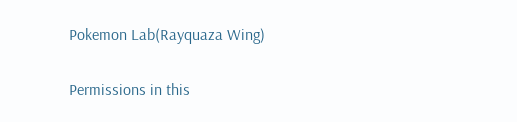Pokemon Lab(Rayquaza Wing)

Permissions in this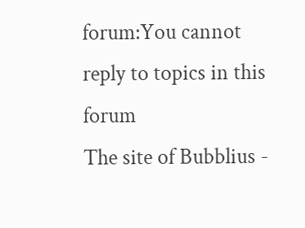forum:You cannot reply to topics in this forum
The site of Bubblius -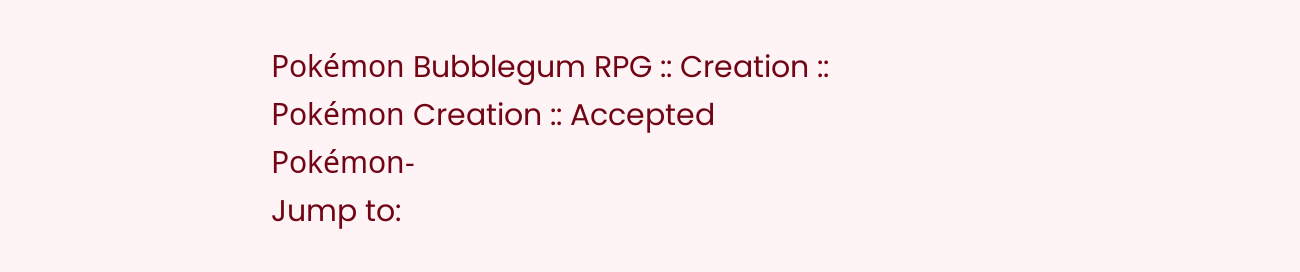Pokémon Bubblegum RPG :: Creation :: Pokémon Creation :: Accepted Pokémon-
Jump to: